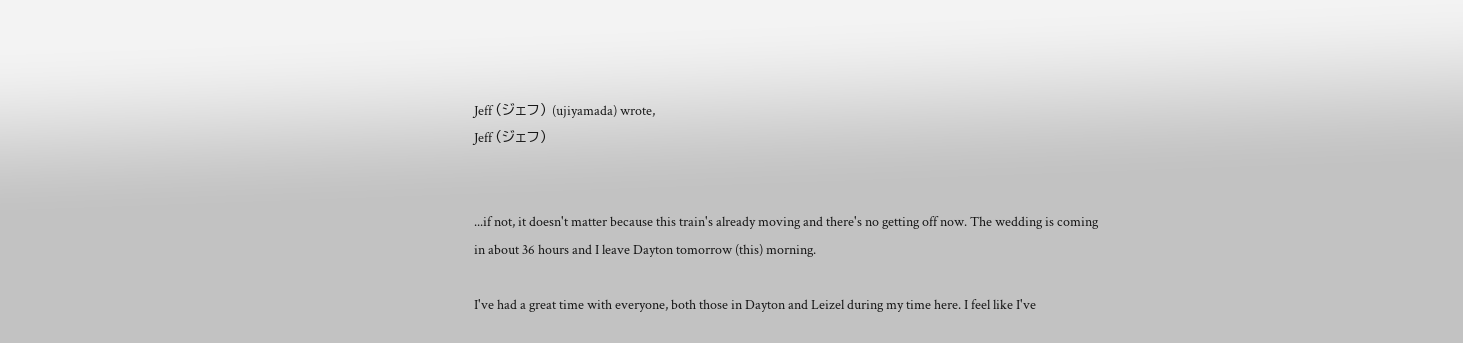Jeff (ジェフ) (ujiyamada) wrote,
Jeff (ジェフ)


...if not, it doesn't matter because this train's already moving and there's no getting off now. The wedding is coming in about 36 hours and I leave Dayton tomorrow (this) morning.

I've had a great time with everyone, both those in Dayton and Leizel during my time here. I feel like I've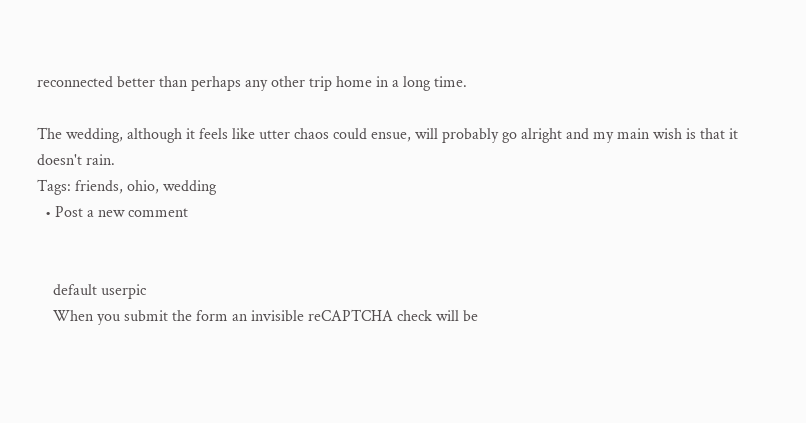reconnected better than perhaps any other trip home in a long time.

The wedding, although it feels like utter chaos could ensue, will probably go alright and my main wish is that it doesn't rain.
Tags: friends, ohio, wedding
  • Post a new comment


    default userpic
    When you submit the form an invisible reCAPTCHA check will be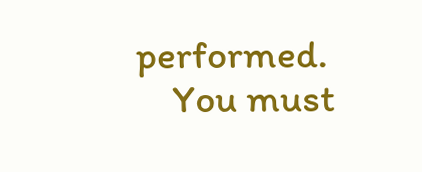performed.
    You must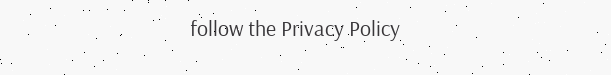follow the Privacy Policy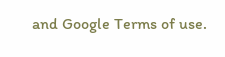and Google Terms of use.